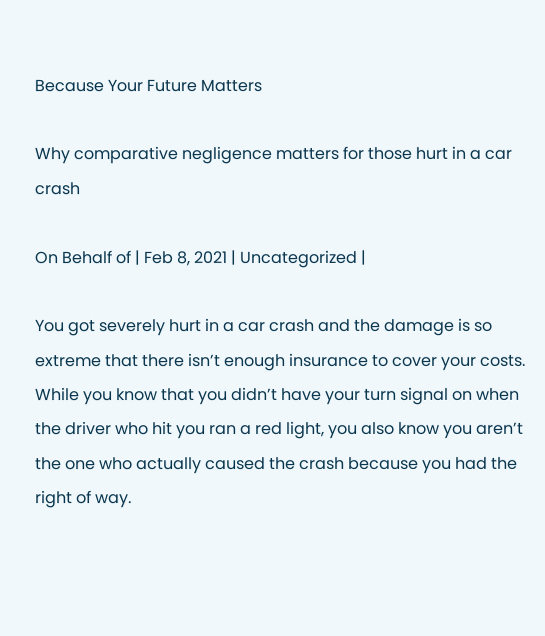Because Your Future Matters

Why comparative negligence matters for those hurt in a car crash

On Behalf of | Feb 8, 2021 | Uncategorized |

You got severely hurt in a car crash and the damage is so extreme that there isn’t enough insurance to cover your costs. While you know that you didn’t have your turn signal on when the driver who hit you ran a red light, you also know you aren’t the one who actually caused the crash because you had the right of way.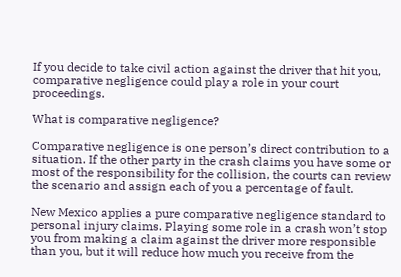If you decide to take civil action against the driver that hit you, comparative negligence could play a role in your court proceedings.

What is comparative negligence?

Comparative negligence is one person’s direct contribution to a situation. If the other party in the crash claims you have some or most of the responsibility for the collision, the courts can review the scenario and assign each of you a percentage of fault.

New Mexico applies a pure comparative negligence standard to personal injury claims. Playing some role in a crash won’t stop you from making a claim against the driver more responsible than you, but it will reduce how much you receive from the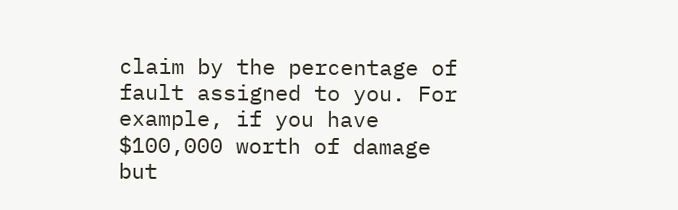claim by the percentage of fault assigned to you. For example, if you have $100,000 worth of damage but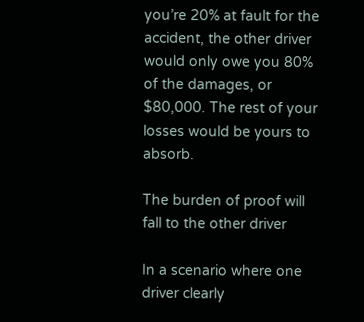you’re 20% at fault for the accident, the other driver would only owe you 80% of the damages, or $80,000. The rest of your losses would be yours to absorb.

The burden of proof will fall to the other driver

In a scenario where one driver clearly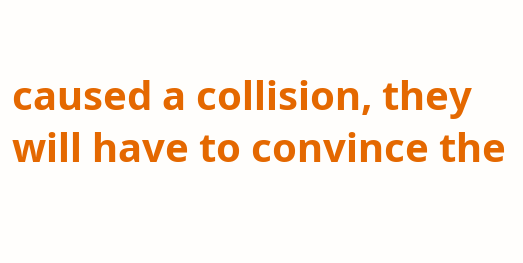caused a collision, they will have to convince the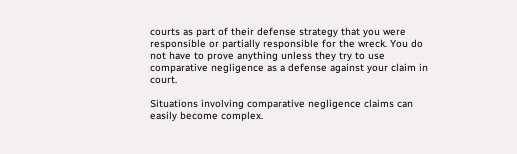courts as part of their defense strategy that you were responsible or partially responsible for the wreck. You do not have to prove anything unless they try to use comparative negligence as a defense against your claim in court.

Situations involving comparative negligence claims can easily become complex.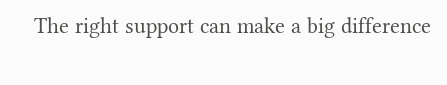The right support can make a big difference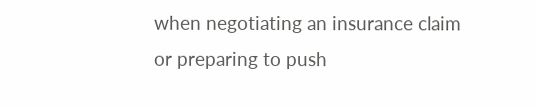when negotiating an insurance claim or preparing to push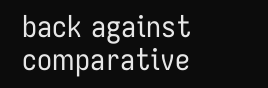back against comparative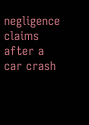negligence claims after a car crash